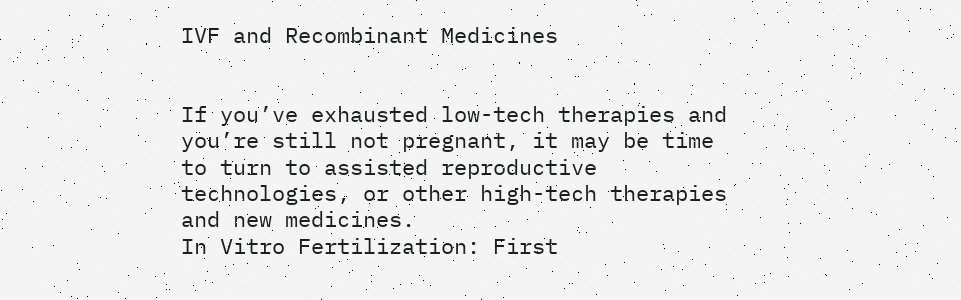IVF and Recombinant Medicines


If you’ve exhausted low-tech therapies and you’re still not pregnant, it may be time to turn to assisted reproductive technologies, or other high-tech therapies and new medicines.
In Vitro Fertilization: First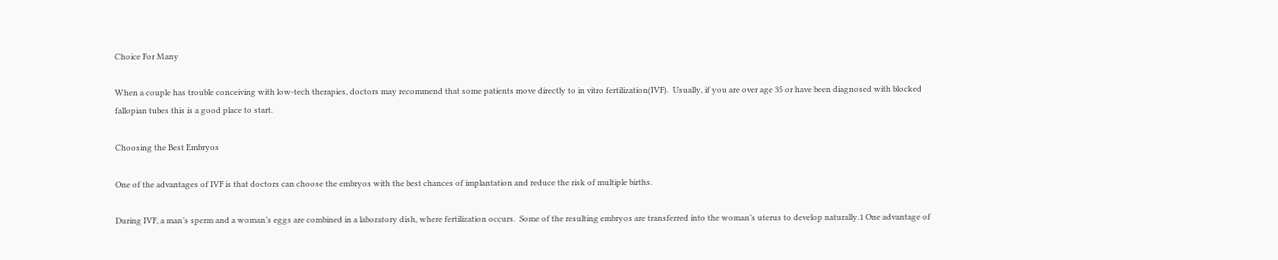Choice For Many

When a couple has trouble conceiving with low-tech therapies, doctors may recommend that some patients move directly to in vitro fertilization(IVF).  Usually, if you are over age 35 or have been diagnosed with blocked fallopian tubes this is a good place to start.

Choosing the Best Embryos

One of the advantages of IVF is that doctors can choose the embryos with the best chances of implantation and reduce the risk of multiple births.

During IVF, a man’s sperm and a woman’s eggs are combined in a laboratory dish, where fertilization occurs.  Some of the resulting embryos are transferred into the woman’s uterus to develop naturally.1 One advantage of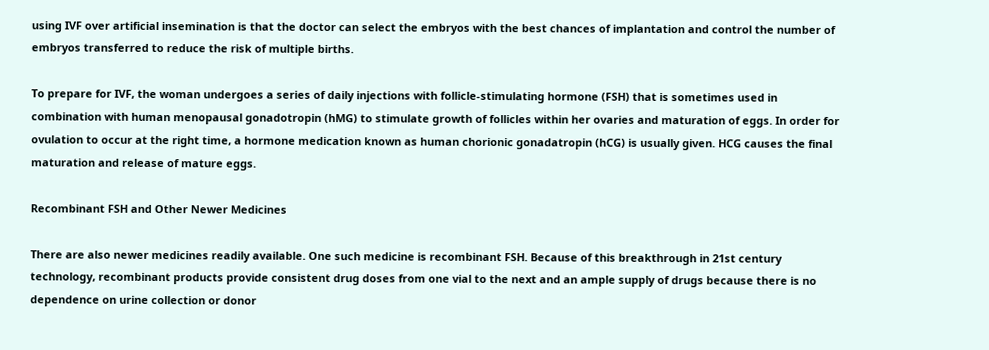using IVF over artificial insemination is that the doctor can select the embryos with the best chances of implantation and control the number of embryos transferred to reduce the risk of multiple births.

To prepare for IVF, the woman undergoes a series of daily injections with follicle-stimulating hormone (FSH) that is sometimes used in combination with human menopausal gonadotropin (hMG) to stimulate growth of follicles within her ovaries and maturation of eggs. In order for ovulation to occur at the right time, a hormone medication known as human chorionic gonadatropin (hCG) is usually given. HCG causes the final maturation and release of mature eggs.

Recombinant FSH and Other Newer Medicines

There are also newer medicines readily available. One such medicine is recombinant FSH. Because of this breakthrough in 21st century technology, recombinant products provide consistent drug doses from one vial to the next and an ample supply of drugs because there is no dependence on urine collection or donor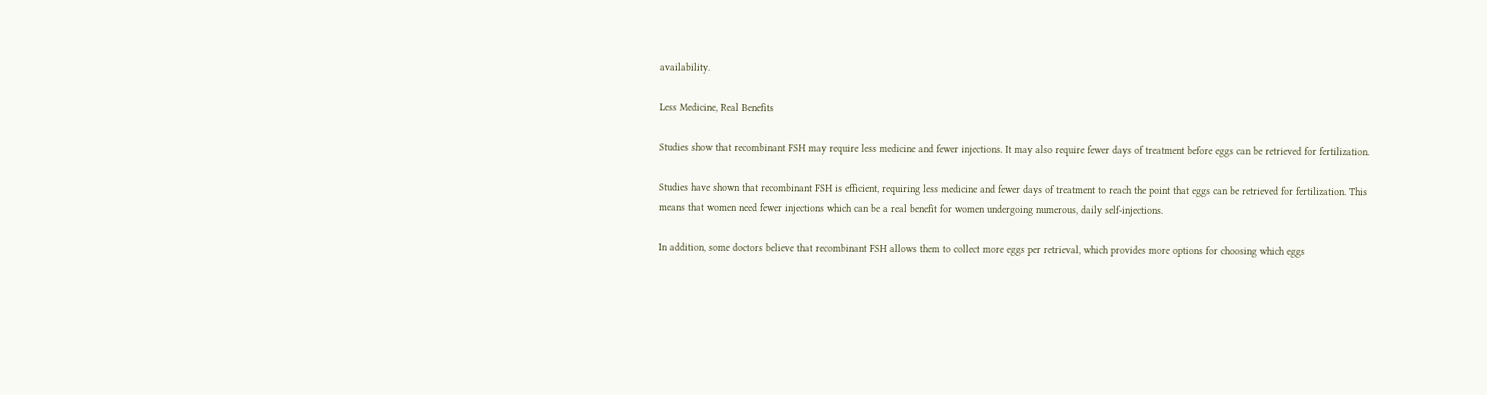availability.

Less Medicine, Real Benefits

Studies show that recombinant FSH may require less medicine and fewer injections. It may also require fewer days of treatment before eggs can be retrieved for fertilization.

Studies have shown that recombinant FSH is efficient, requiring less medicine and fewer days of treatment to reach the point that eggs can be retrieved for fertilization. This means that women need fewer injections which can be a real benefit for women undergoing numerous, daily self-injections.

In addition, some doctors believe that recombinant FSH allows them to collect more eggs per retrieval, which provides more options for choosing which eggs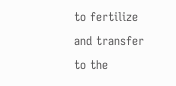to fertilize and transfer to the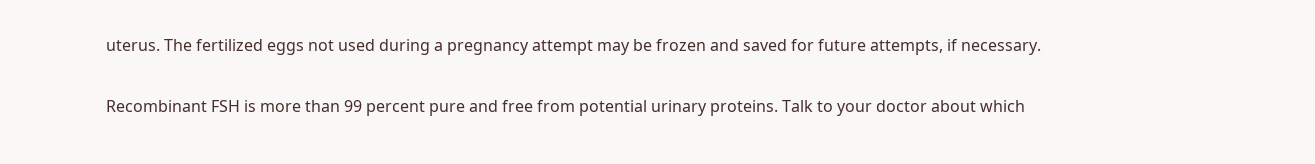uterus. The fertilized eggs not used during a pregnancy attempt may be frozen and saved for future attempts, if necessary.

Recombinant FSH is more than 99 percent pure and free from potential urinary proteins. Talk to your doctor about which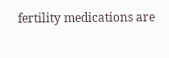fertility medications are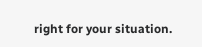right for your situation.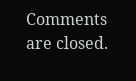Comments are closed.